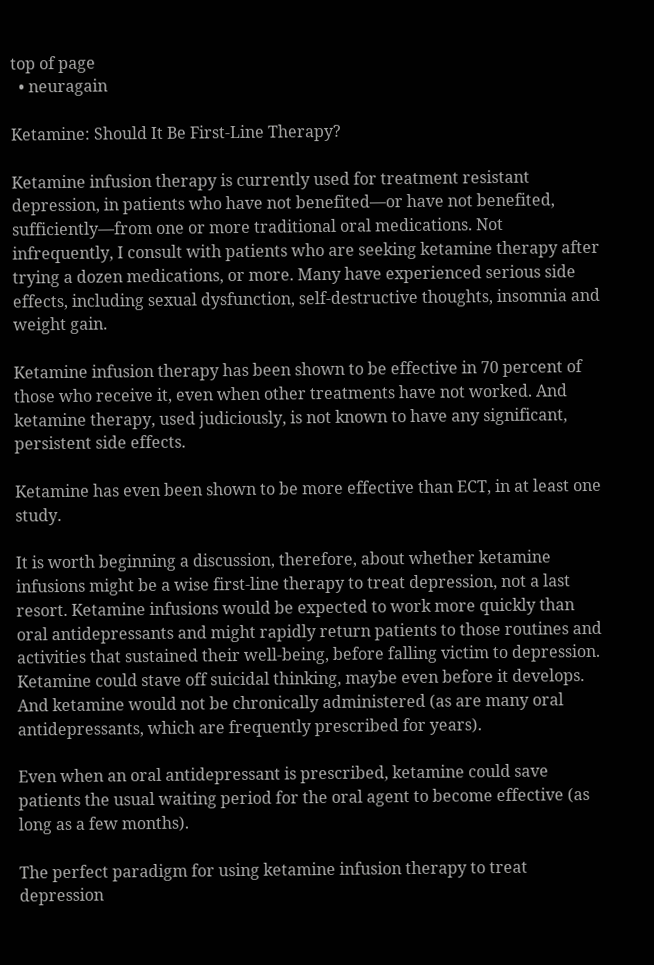top of page
  • neuragain

Ketamine: Should It Be First-Line Therapy?

Ketamine infusion therapy is currently used for treatment resistant depression, in patients who have not benefited—or have not benefited, sufficiently—from one or more traditional oral medications. Not infrequently, I consult with patients who are seeking ketamine therapy after trying a dozen medications, or more. Many have experienced serious side effects, including sexual dysfunction, self-destructive thoughts, insomnia and weight gain.

Ketamine infusion therapy has been shown to be effective in 70 percent of those who receive it, even when other treatments have not worked. And ketamine therapy, used judiciously, is not known to have any significant, persistent side effects.

Ketamine has even been shown to be more effective than ECT, in at least one study.

It is worth beginning a discussion, therefore, about whether ketamine infusions might be a wise first-line therapy to treat depression, not a last resort. Ketamine infusions would be expected to work more quickly than oral antidepressants and might rapidly return patients to those routines and activities that sustained their well-being, before falling victim to depression. Ketamine could stave off suicidal thinking, maybe even before it develops. And ketamine would not be chronically administered (as are many oral antidepressants, which are frequently prescribed for years).

Even when an oral antidepressant is prescribed, ketamine could save patients the usual waiting period for the oral agent to become effective (as long as a few months).

The perfect paradigm for using ketamine infusion therapy to treat depression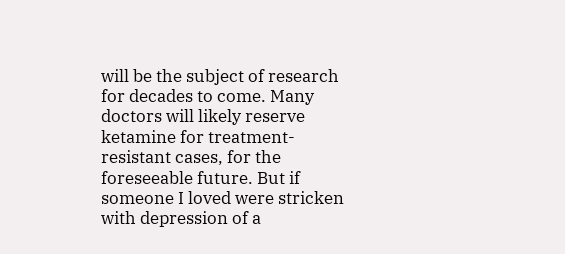will be the subject of research for decades to come. Many doctors will likely reserve ketamine for treatment-resistant cases, for the foreseeable future. But if someone I loved were stricken with depression of a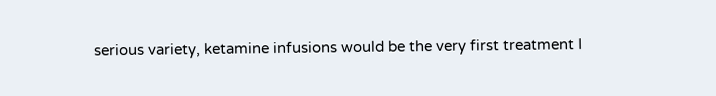serious variety, ketamine infusions would be the very first treatment I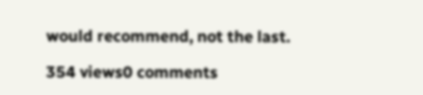would recommend, not the last.

354 views0 comments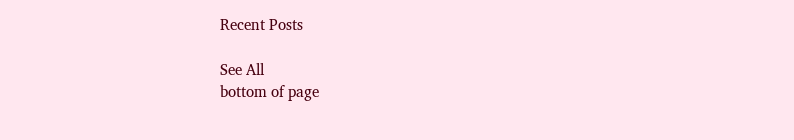Recent Posts

See All
bottom of page